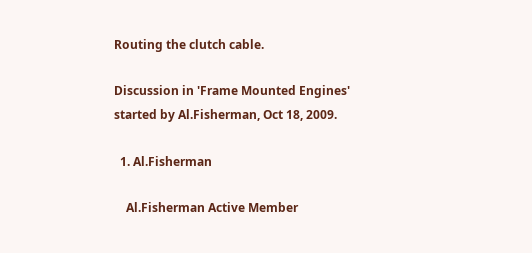Routing the clutch cable.

Discussion in 'Frame Mounted Engines' started by Al.Fisherman, Oct 18, 2009.

  1. Al.Fisherman

    Al.Fisherman Active Member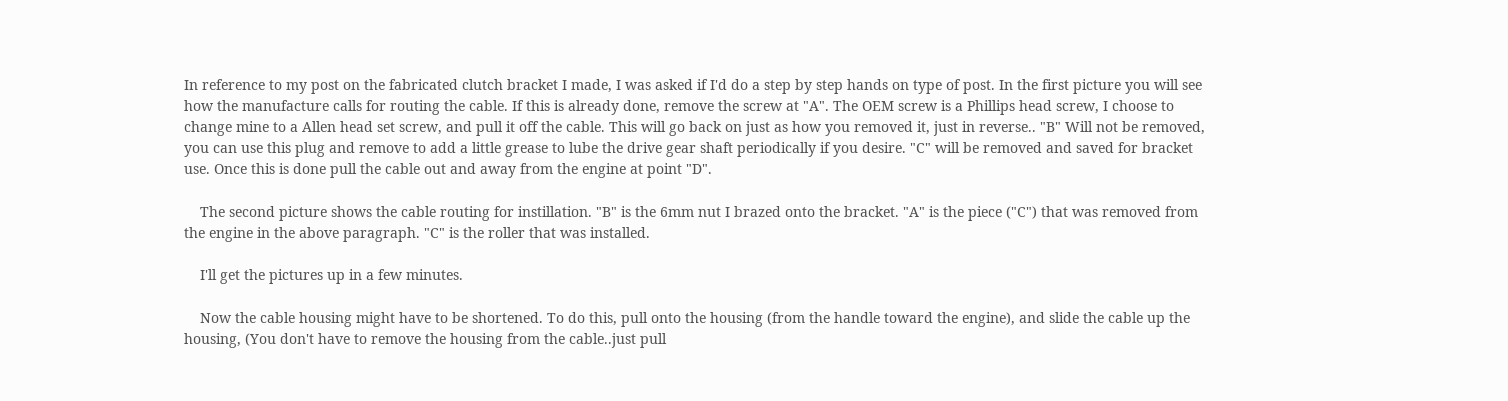In reference to my post on the fabricated clutch bracket I made, I was asked if I'd do a step by step hands on type of post. In the first picture you will see how the manufacture calls for routing the cable. If this is already done, remove the screw at "A". The OEM screw is a Phillips head screw, I choose to change mine to a Allen head set screw, and pull it off the cable. This will go back on just as how you removed it, just in reverse.. "B" Will not be removed, you can use this plug and remove to add a little grease to lube the drive gear shaft periodically if you desire. "C" will be removed and saved for bracket use. Once this is done pull the cable out and away from the engine at point "D".

    The second picture shows the cable routing for instillation. "B" is the 6mm nut I brazed onto the bracket. "A" is the piece ("C") that was removed from the engine in the above paragraph. "C" is the roller that was installed.

    I'll get the pictures up in a few minutes.

    Now the cable housing might have to be shortened. To do this, pull onto the housing (from the handle toward the engine), and slide the cable up the housing, (You don't have to remove the housing from the cable..just pull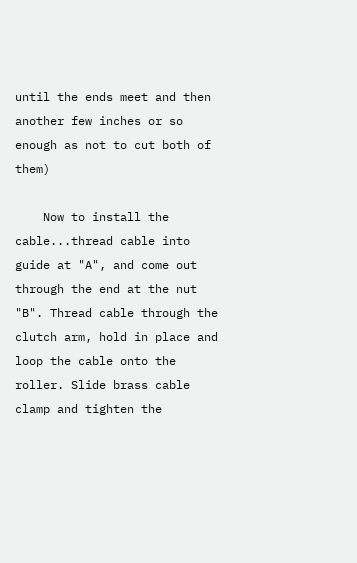until the ends meet and then another few inches or so enough as not to cut both of them)

    Now to install the cable...thread cable into guide at "A", and come out through the end at the nut "B". Thread cable through the clutch arm, hold in place and loop the cable onto the roller. Slide brass cable clamp and tighten the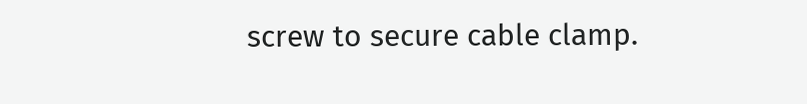screw to secure cable clamp.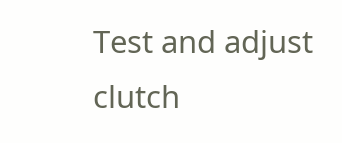Test and adjust clutch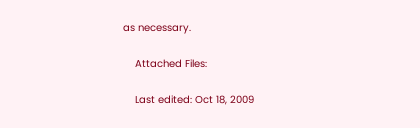as necessary.

    Attached Files:

    Last edited: Oct 18, 2009